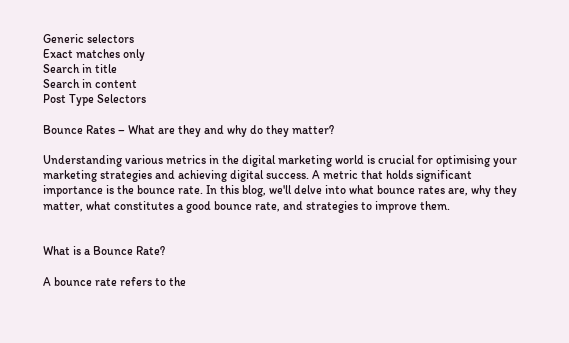Generic selectors
Exact matches only
Search in title
Search in content
Post Type Selectors

Bounce Rates – What are they and why do they matter?

Understanding various metrics in the digital marketing world is crucial for optimising your marketing strategies and achieving digital success. A metric that holds significant importance is the bounce rate. In this blog, we'll delve into what bounce rates are, why they matter, what constitutes a good bounce rate, and strategies to improve them.


What is a Bounce Rate?

A bounce rate refers to the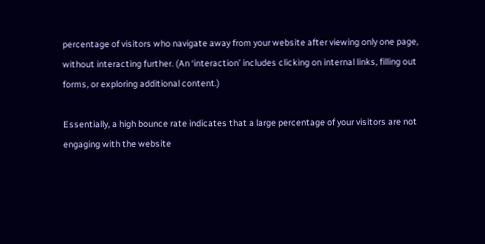percentage of visitors who navigate away from your website after viewing only one page, without interacting further. (An ‘interaction’ includes clicking on internal links, filling out forms, or exploring additional content.)

Essentially, a high bounce rate indicates that a large percentage of your visitors are not engaging with the website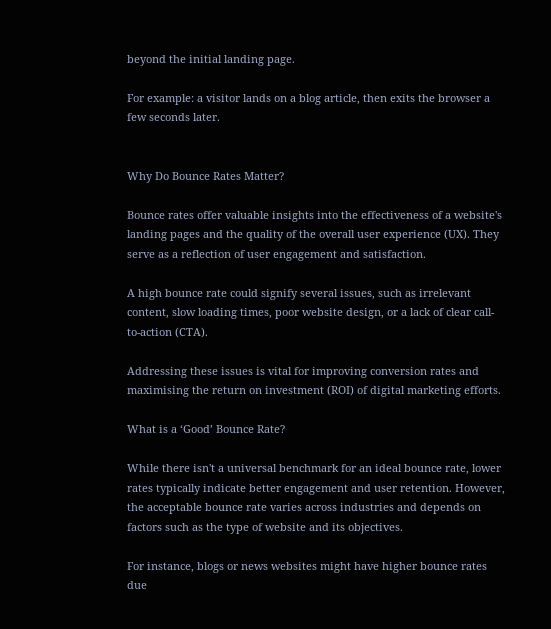beyond the initial landing page.

For example: a visitor lands on a blog article, then exits the browser a few seconds later.


Why Do Bounce Rates Matter?

Bounce rates offer valuable insights into the effectiveness of a website's landing pages and the quality of the overall user experience (UX). They serve as a reflection of user engagement and satisfaction.

A high bounce rate could signify several issues, such as irrelevant content, slow loading times, poor website design, or a lack of clear call-to-action (CTA).

Addressing these issues is vital for improving conversion rates and maximising the return on investment (ROI) of digital marketing efforts.

What is a ‘Good’ Bounce Rate?

While there isn't a universal benchmark for an ideal bounce rate, lower rates typically indicate better engagement and user retention. However, the acceptable bounce rate varies across industries and depends on factors such as the type of website and its objectives.

For instance, blogs or news websites might have higher bounce rates due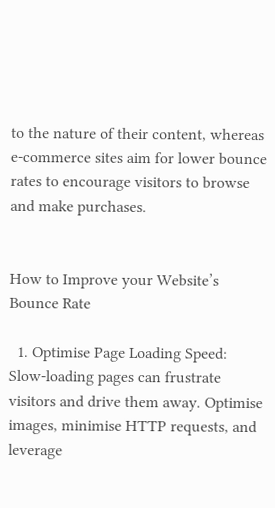to the nature of their content, whereas e-commerce sites aim for lower bounce rates to encourage visitors to browse and make purchases.


How to Improve your Website’s Bounce Rate

  1. Optimise Page Loading Speed: Slow-loading pages can frustrate visitors and drive them away. Optimise images, minimise HTTP requests, and leverage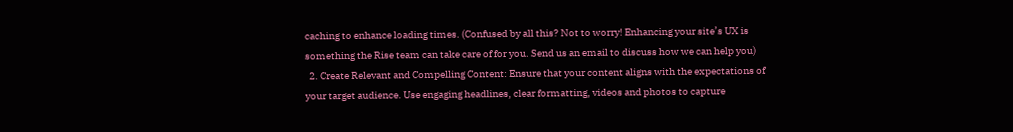caching to enhance loading times. (Confused by all this? Not to worry! Enhancing your site’s UX is something the Rise team can take care of for you. Send us an email to discuss how we can help you)
  2. Create Relevant and Compelling Content: Ensure that your content aligns with the expectations of your target audience. Use engaging headlines, clear formatting, videos and photos to capture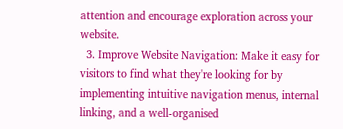attention and encourage exploration across your website.
  3. Improve Website Navigation: Make it easy for visitors to find what they're looking for by implementing intuitive navigation menus, internal linking, and a well-organised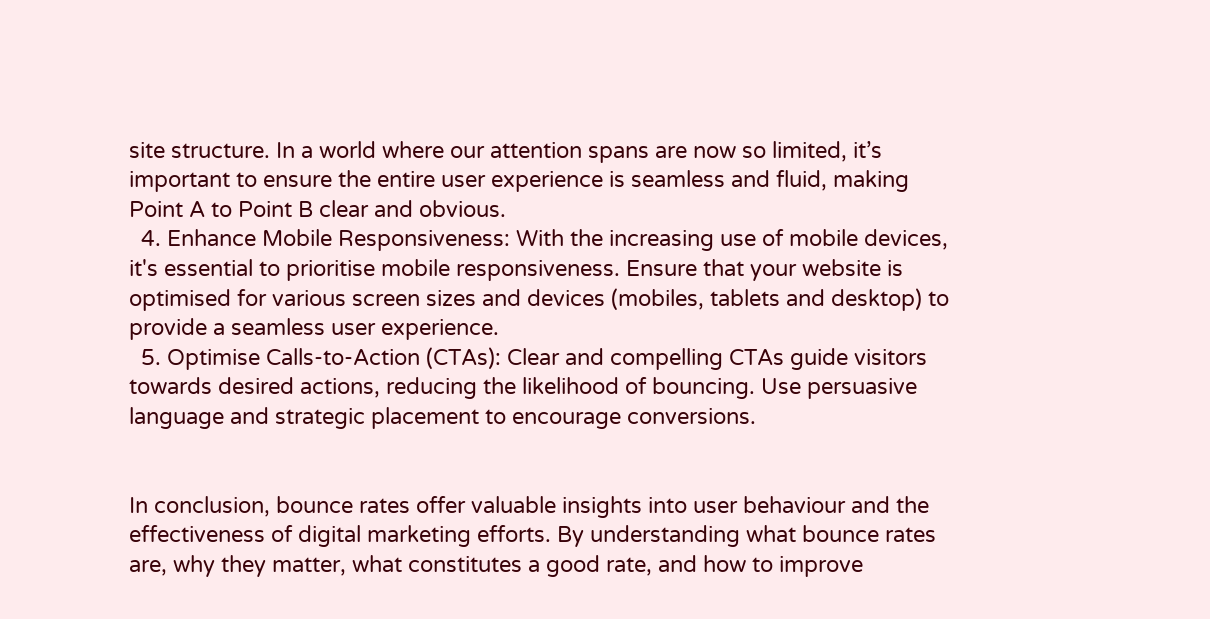site structure. In a world where our attention spans are now so limited, it’s important to ensure the entire user experience is seamless and fluid, making Point A to Point B clear and obvious.
  4. Enhance Mobile Responsiveness: With the increasing use of mobile devices, it's essential to prioritise mobile responsiveness. Ensure that your website is optimised for various screen sizes and devices (mobiles, tablets and desktop) to provide a seamless user experience.
  5. Optimise Calls-to-Action (CTAs): Clear and compelling CTAs guide visitors towards desired actions, reducing the likelihood of bouncing. Use persuasive language and strategic placement to encourage conversions.


In conclusion, bounce rates offer valuable insights into user behaviour and the effectiveness of digital marketing efforts. By understanding what bounce rates are, why they matter, what constitutes a good rate, and how to improve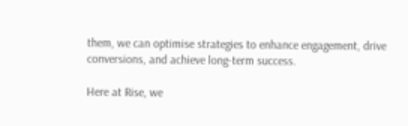them, we can optimise strategies to enhance engagement, drive conversions, and achieve long-term success.

Here at Rise, we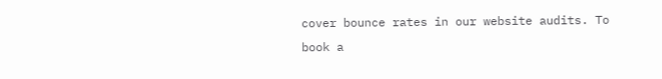cover bounce rates in our website audits. To book a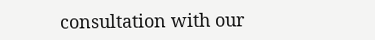consultation with our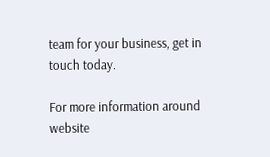team for your business, get in touch today.

For more information around website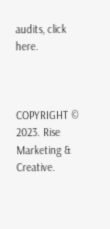audits, click here.



COPYRIGHT © 2023. Rise Marketing & Creative.